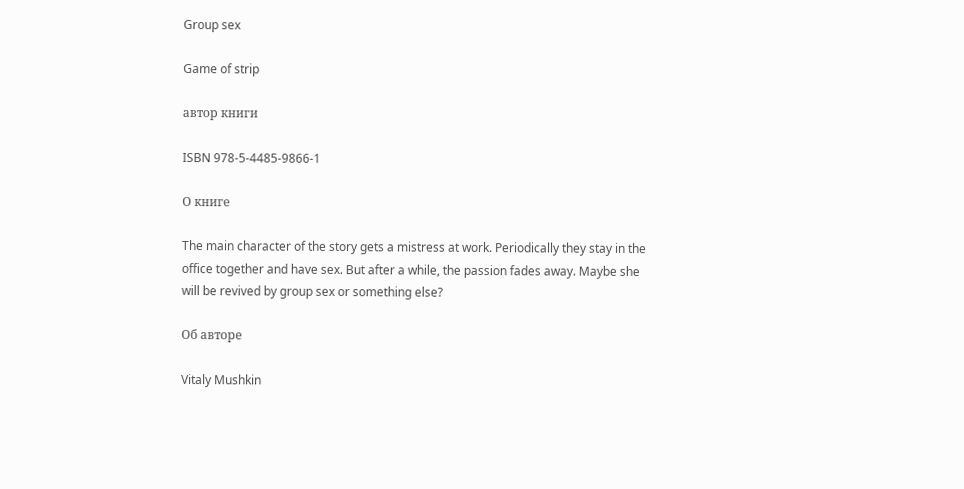Group sex

Game of strip

автор книги

ISBN 978-5-4485-9866-1

О книге

The main character of the story gets a mistress at work. Periodically they stay in the office together and have sex. But after a while, the passion fades away. Maybe she will be revived by group sex or something else?

Об авторе

Vitaly Mushkin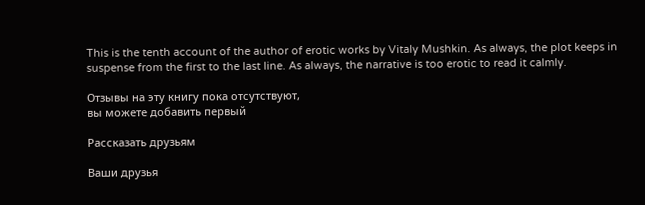This is the tenth account of the author of erotic works by Vitaly Mushkin. As always, the plot keeps in suspense from the first to the last line. As always, the narrative is too erotic to read it calmly.

Отзывы на эту книгу пока отсутствуют,
вы можете добавить первый

Рассказать друзьям

Ваши друзья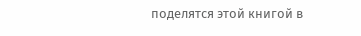поделятся этой книгой в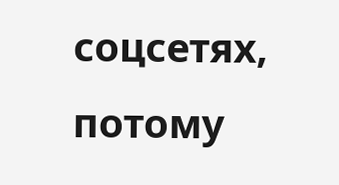соцсетях,
потому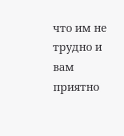что им не трудно и вам приятно